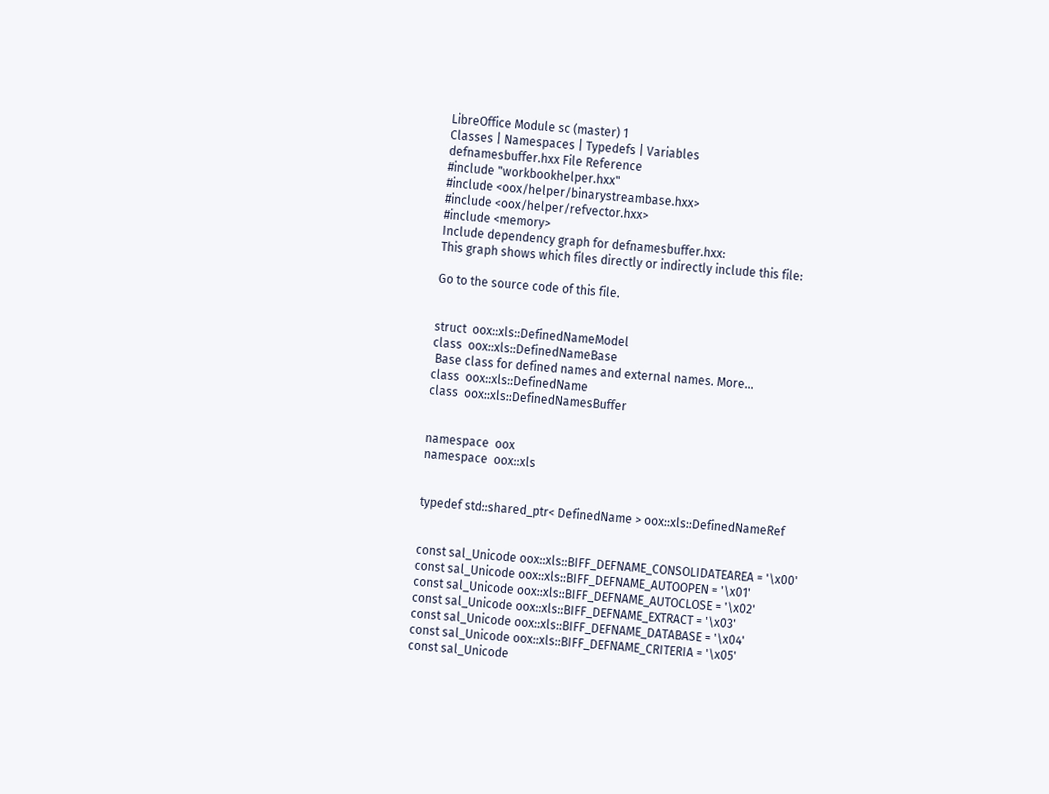LibreOffice Module sc (master) 1
Classes | Namespaces | Typedefs | Variables
defnamesbuffer.hxx File Reference
#include "workbookhelper.hxx"
#include <oox/helper/binarystreambase.hxx>
#include <oox/helper/refvector.hxx>
#include <memory>
Include dependency graph for defnamesbuffer.hxx:
This graph shows which files directly or indirectly include this file:

Go to the source code of this file.


struct  oox::xls::DefinedNameModel
class  oox::xls::DefinedNameBase
 Base class for defined names and external names. More...
class  oox::xls::DefinedName
class  oox::xls::DefinedNamesBuffer


namespace  oox
namespace  oox::xls


typedef std::shared_ptr< DefinedName > oox::xls::DefinedNameRef


const sal_Unicode oox::xls::BIFF_DEFNAME_CONSOLIDATEAREA = '\x00'
const sal_Unicode oox::xls::BIFF_DEFNAME_AUTOOPEN = '\x01'
const sal_Unicode oox::xls::BIFF_DEFNAME_AUTOCLOSE = '\x02'
const sal_Unicode oox::xls::BIFF_DEFNAME_EXTRACT = '\x03'
const sal_Unicode oox::xls::BIFF_DEFNAME_DATABASE = '\x04'
const sal_Unicode oox::xls::BIFF_DEFNAME_CRITERIA = '\x05'
const sal_Unicode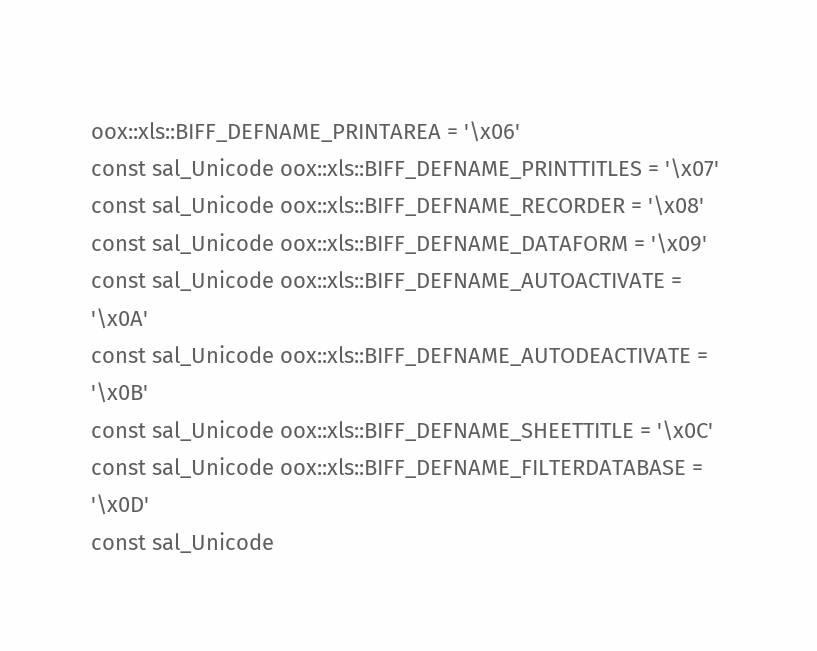oox::xls::BIFF_DEFNAME_PRINTAREA = '\x06'
const sal_Unicode oox::xls::BIFF_DEFNAME_PRINTTITLES = '\x07'
const sal_Unicode oox::xls::BIFF_DEFNAME_RECORDER = '\x08'
const sal_Unicode oox::xls::BIFF_DEFNAME_DATAFORM = '\x09'
const sal_Unicode oox::xls::BIFF_DEFNAME_AUTOACTIVATE = '\x0A'
const sal_Unicode oox::xls::BIFF_DEFNAME_AUTODEACTIVATE = '\x0B'
const sal_Unicode oox::xls::BIFF_DEFNAME_SHEETTITLE = '\x0C'
const sal_Unicode oox::xls::BIFF_DEFNAME_FILTERDATABASE = '\x0D'
const sal_Unicode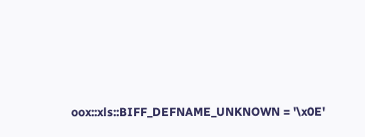oox::xls::BIFF_DEFNAME_UNKNOWN = '\x0E'